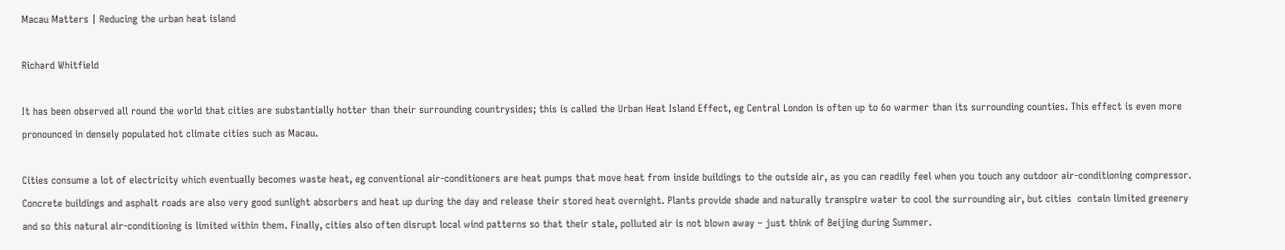Macau Matters | Reducing the urban heat island

Richard Whitfield

It has been observed all round the world that cities are substantially hotter than their surrounding countrysides; this is called the Urban Heat Island Effect, eg Central London is often up to 6o warmer than its surrounding counties. This effect is even more pronounced in densely populated hot climate cities such as Macau.

Cities consume a lot of electricity which eventually becomes waste heat, eg conventional air-conditioners are heat pumps that move heat from inside buildings to the outside air, as you can readily feel when you touch any outdoor air-conditioning compressor. Concrete buildings and asphalt roads are also very good sunlight absorbers and heat up during the day and release their stored heat overnight. Plants provide shade and naturally transpire water to cool the surrounding air, but cities  contain limited greenery and so this natural air-conditioning is limited within them. Finally, cities also often disrupt local wind patterns so that their stale, polluted air is not blown away – just think of Beijing during Summer.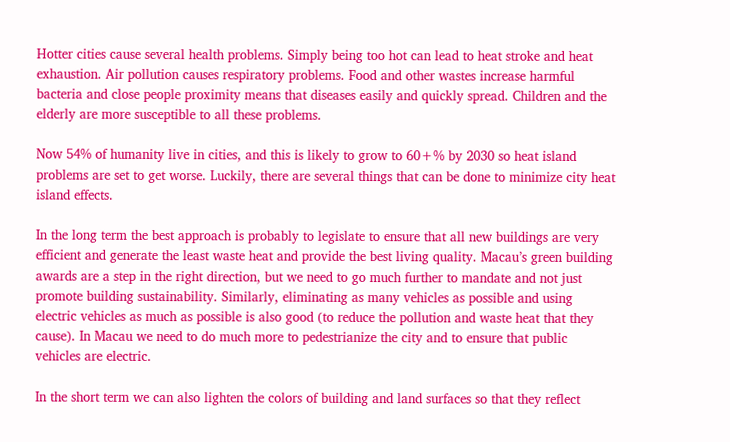Hotter cities cause several health problems. Simply being too hot can lead to heat stroke and heat exhaustion. Air pollution causes respiratory problems. Food and other wastes increase harmful bacteria and close people proximity means that diseases easily and quickly spread. Children and the elderly are more susceptible to all these problems.

Now 54% of humanity live in cities, and this is likely to grow to 60+% by 2030 so heat island problems are set to get worse. Luckily, there are several things that can be done to minimize city heat island effects.

In the long term the best approach is probably to legislate to ensure that all new buildings are very efficient and generate the least waste heat and provide the best living quality. Macau’s green building awards are a step in the right direction, but we need to go much further to mandate and not just promote building sustainability. Similarly, eliminating as many vehicles as possible and using electric vehicles as much as possible is also good (to reduce the pollution and waste heat that they cause). In Macau we need to do much more to pedestrianize the city and to ensure that public vehicles are electric.

In the short term we can also lighten the colors of building and land surfaces so that they reflect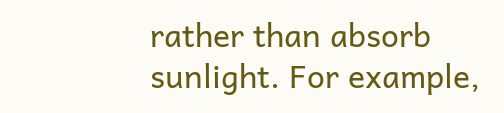rather than absorb sunlight. For example,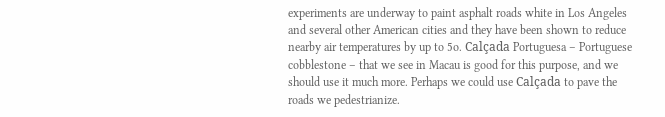experiments are underway to paint asphalt roads white in Los Angeles and several other American cities and they have been shown to reduce nearby air temperatures by up to 5o. Calçada Portuguesa – Portuguese cobblestone – that we see in Macau is good for this purpose, and we should use it much more. Perhaps we could use Calçada to pave the roads we pedestrianize.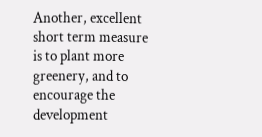Another, excellent short term measure is to plant more greenery, and to encourage the development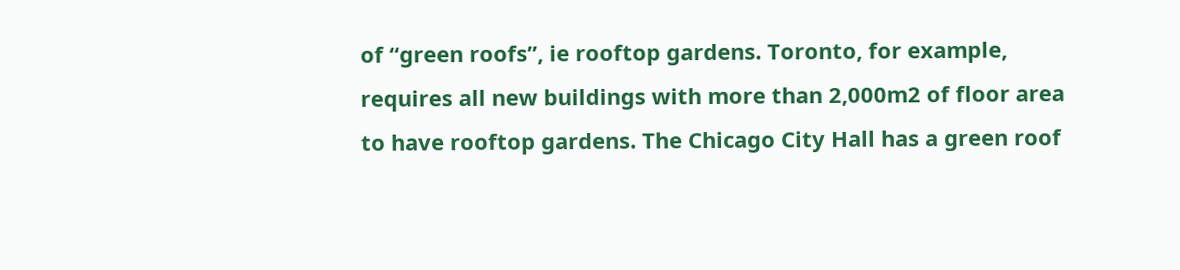of “green roofs”, ie rooftop gardens. Toronto, for example, requires all new buildings with more than 2,000m2 of floor area to have rooftop gardens. The Chicago City Hall has a green roof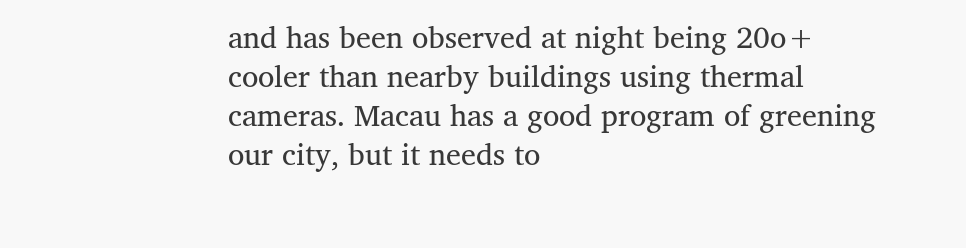and has been observed at night being 20o+ cooler than nearby buildings using thermal cameras. Macau has a good program of greening our city, but it needs to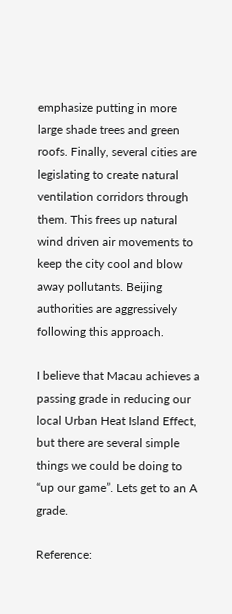emphasize putting in more large shade trees and green roofs. Finally, several cities are legislating to create natural ventilation corridors through them. This frees up natural wind driven air movements to keep the city cool and blow away pollutants. Beijing authorities are aggressively following this approach.

I believe that Macau achieves a passing grade in reducing our local Urban Heat Island Effect, but there are several simple things we could be doing to “up our game”. Lets get to an A grade.

Reference: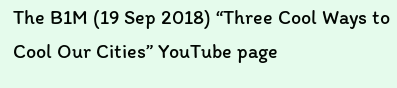The B1M (19 Sep 2018) “Three Cool Ways to Cool Our Cities” YouTube page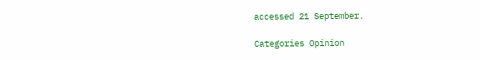accessed 21 September.

Categories Opinion